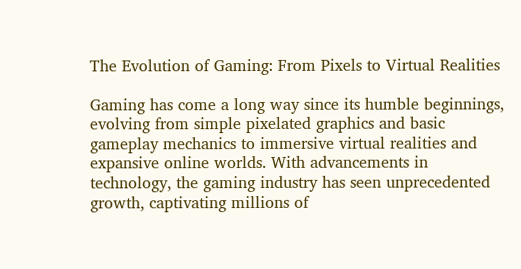The Evolution of Gaming: From Pixels to Virtual Realities

Gaming has come a long way since its humble beginnings, evolving from simple pixelated graphics and basic gameplay mechanics to immersive virtual realities and expansive online worlds. With advancements in technology, the gaming industry has seen unprecedented growth, captivating millions of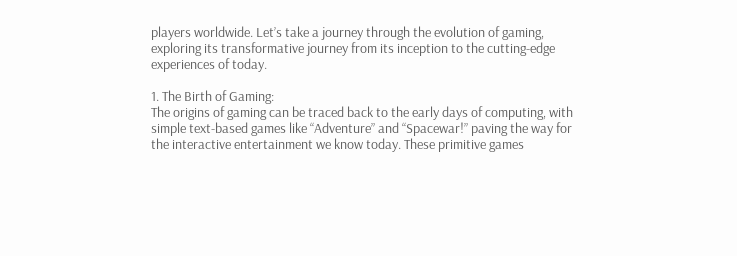players worldwide. Let’s take a journey through the evolution of gaming, exploring its transformative journey from its inception to the cutting-edge experiences of today.

1. The Birth of Gaming:
The origins of gaming can be traced back to the early days of computing, with simple text-based games like “Adventure” and “Spacewar!” paving the way for the interactive entertainment we know today. These primitive games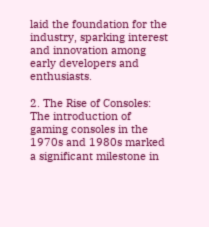laid the foundation for the industry, sparking interest and innovation among early developers and enthusiasts.

2. The Rise of Consoles:
The introduction of gaming consoles in the 1970s and 1980s marked a significant milestone in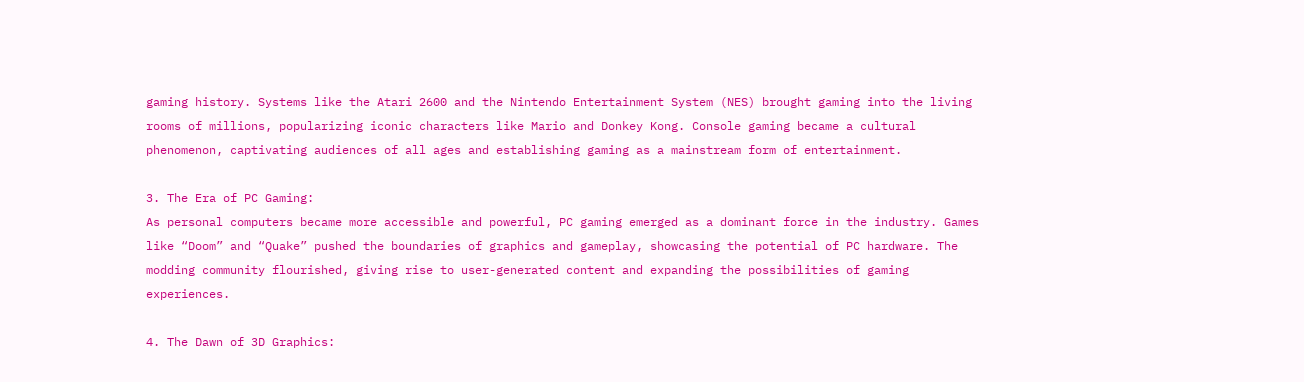gaming history. Systems like the Atari 2600 and the Nintendo Entertainment System (NES) brought gaming into the living rooms of millions, popularizing iconic characters like Mario and Donkey Kong. Console gaming became a cultural phenomenon, captivating audiences of all ages and establishing gaming as a mainstream form of entertainment.

3. The Era of PC Gaming:
As personal computers became more accessible and powerful, PC gaming emerged as a dominant force in the industry. Games like “Doom” and “Quake” pushed the boundaries of graphics and gameplay, showcasing the potential of PC hardware. The modding community flourished, giving rise to user-generated content and expanding the possibilities of gaming experiences.

4. The Dawn of 3D Graphics: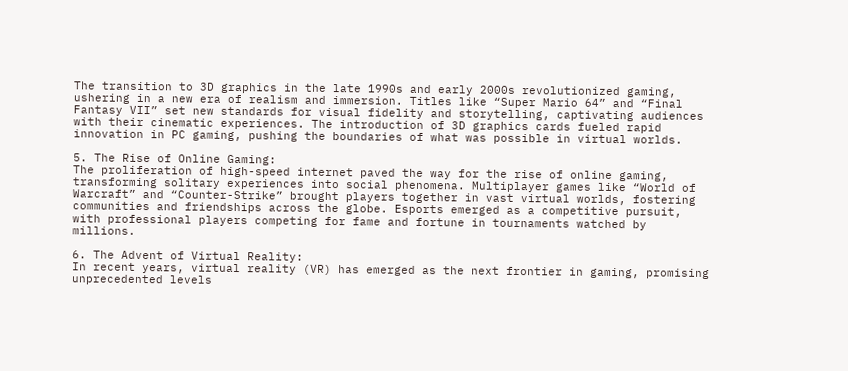The transition to 3D graphics in the late 1990s and early 2000s revolutionized gaming, ushering in a new era of realism and immersion. Titles like “Super Mario 64” and “Final Fantasy VII” set new standards for visual fidelity and storytelling, captivating audiences with their cinematic experiences. The introduction of 3D graphics cards fueled rapid innovation in PC gaming, pushing the boundaries of what was possible in virtual worlds.

5. The Rise of Online Gaming:
The proliferation of high-speed internet paved the way for the rise of online gaming, transforming solitary experiences into social phenomena. Multiplayer games like “World of Warcraft” and “Counter-Strike” brought players together in vast virtual worlds, fostering communities and friendships across the globe. Esports emerged as a competitive pursuit, with professional players competing for fame and fortune in tournaments watched by millions.

6. The Advent of Virtual Reality:
In recent years, virtual reality (VR) has emerged as the next frontier in gaming, promising unprecedented levels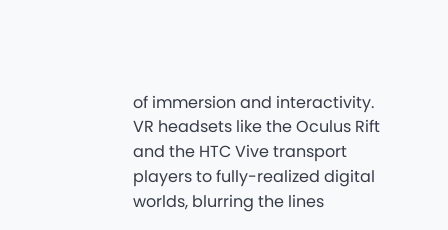of immersion and interactivity. VR headsets like the Oculus Rift and the HTC Vive transport players to fully-realized digital worlds, blurring the lines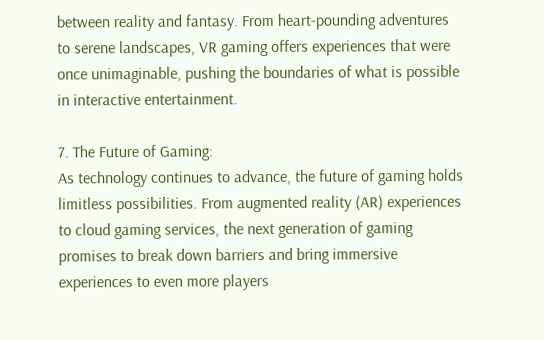between reality and fantasy. From heart-pounding adventures to serene landscapes, VR gaming offers experiences that were once unimaginable, pushing the boundaries of what is possible in interactive entertainment.

7. The Future of Gaming:
As technology continues to advance, the future of gaming holds limitless possibilities. From augmented reality (AR) experiences to cloud gaming services, the next generation of gaming promises to break down barriers and bring immersive experiences to even more players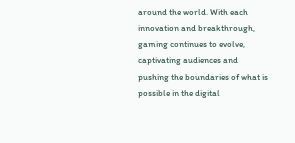around the world. With each innovation and breakthrough, gaming continues to evolve, captivating audiences and pushing the boundaries of what is possible in the digital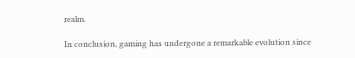realm.

In conclusion, gaming has undergone a remarkable evolution since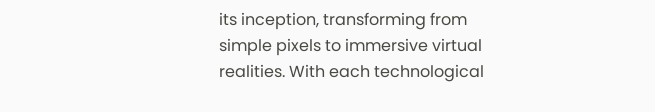its inception, transforming from simple pixels to immersive virtual realities. With each technological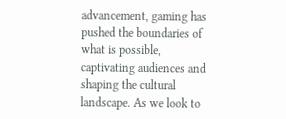advancement, gaming has pushed the boundaries of what is possible, captivating audiences and shaping the cultural landscape. As we look to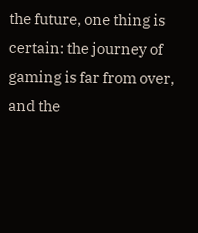the future, one thing is certain: the journey of gaming is far from over, and the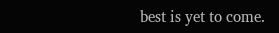best is yet to come.